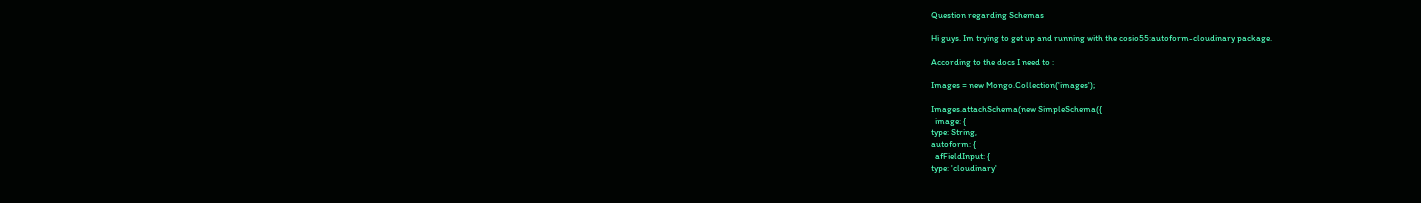Question regarding Schemas

Hi guys. Im trying to get up and running with the cosio55:autoform-cloudinary package.

According to the docs I need to :

Images = new Mongo.Collection('images');

Images.attachSchema(new SimpleSchema({
  image: {
type: String,
autoform: {
  afFieldInput: {
type: 'cloudinary'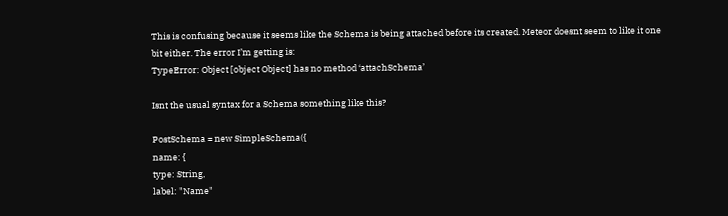This is confusing because it seems like the Schema is being attached before its created. Meteor doesnt seem to like it one bit either. The error I’m getting is:
TypeError: Object [object Object] has no method ‘attachSchema’

Isnt the usual syntax for a Schema something like this?

PostSchema = new SimpleSchema({
name: {
type: String,
label: "Name"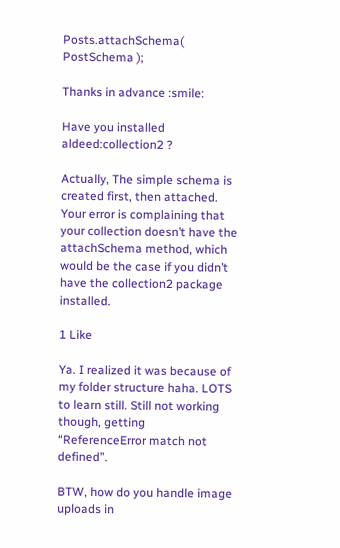Posts.attachSchema( PostSchema );

Thanks in advance :smile:

Have you installed aldeed:collection2 ?

Actually, The simple schema is created first, then attached. Your error is complaining that your collection doesn’t have the attachSchema method, which would be the case if you didn’t have the collection2 package installed.

1 Like

Ya. I realized it was because of my folder structure haha. LOTS to learn still. Still not working though, getting “ReferenceError match not defined”.

BTW, how do you handle image uploads in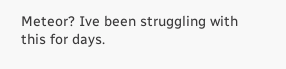Meteor? Ive been struggling with this for days.